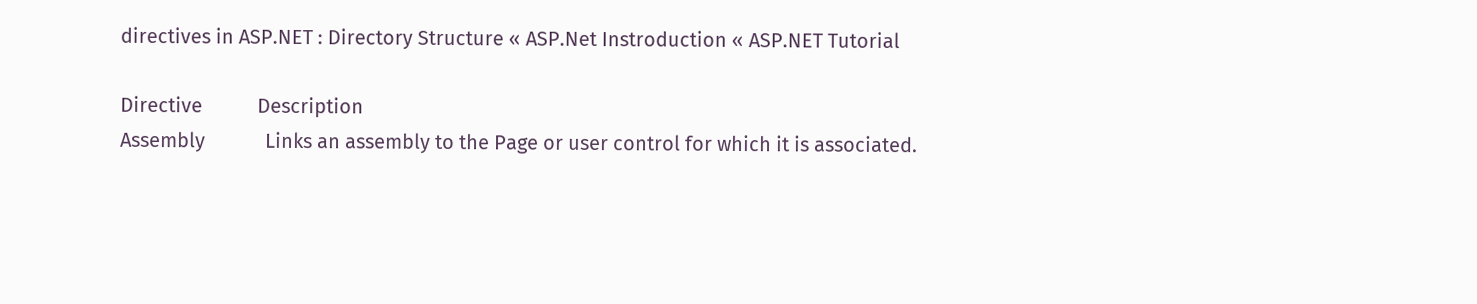directives in ASP.NET : Directory Structure « ASP.Net Instroduction « ASP.NET Tutorial

Directive           Description
Assembly            Links an assembly to the Page or user control for which it is associated.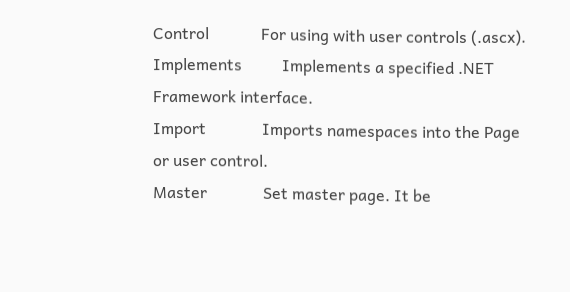Control             For using with user controls (.ascx).
Implements          Implements a specified .NET Framework interface.
Import              Imports namespaces into the Page or user control.
Master              Set master page. It be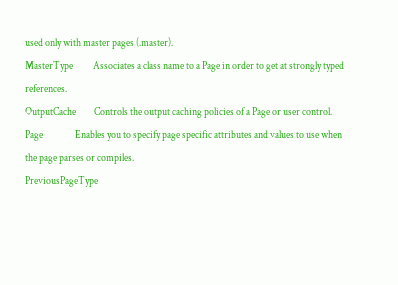used only with master pages (.master).
MasterType          Associates a class name to a Page in order to get at strongly typed references.
OutputCache         Controls the output caching policies of a Page or user control.
Page                Enables you to specify page specific attributes and values to use when the page parses or compiles.
PreviousPageType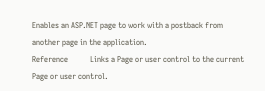Enables an ASP.NET page to work with a postback from another page in the application.
Reference           Links a Page or user control to the current Page or user control.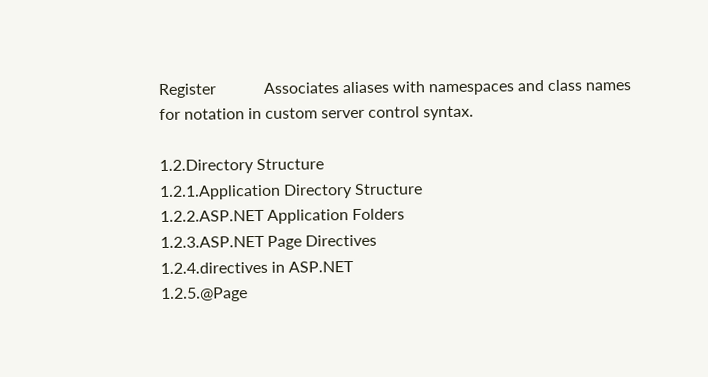Register            Associates aliases with namespaces and class names for notation in custom server control syntax.

1.2.Directory Structure
1.2.1.Application Directory Structure
1.2.2.ASP.NET Application Folders
1.2.3.ASP.NET Page Directives
1.2.4.directives in ASP.NET
1.2.5.@Page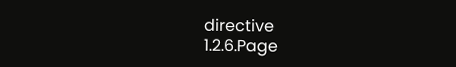directive
1.2.6.Page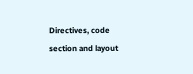Directives, code section and layout